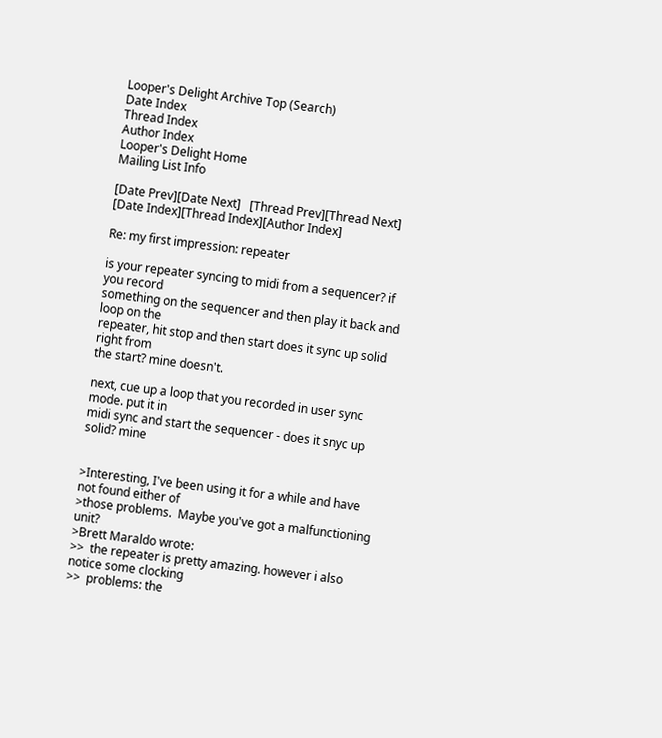Looper's Delight Archive Top (Search)
Date Index
Thread Index
Author Index
Looper's Delight Home
Mailing List Info

[Date Prev][Date Next]   [Thread Prev][Thread Next]   [Date Index][Thread Index][Author Index]

Re: my first impression: repeater

is your repeater syncing to midi from a sequencer? if you record
something on the sequencer and then play it back and loop on the
repeater, hit stop and then start does it sync up solid right from
the start? mine doesn't.

next, cue up a loop that you recorded in user sync mode. put it in
midi sync and start the sequencer - does it snyc up solid? mine


>Interesting, I've been using it for a while and have not found either of
>those problems.  Maybe you've got a malfunctioning unit?
>Brett Maraldo wrote:
>>  the repeater is pretty amazing. however i also notice some clocking
>>  problems: the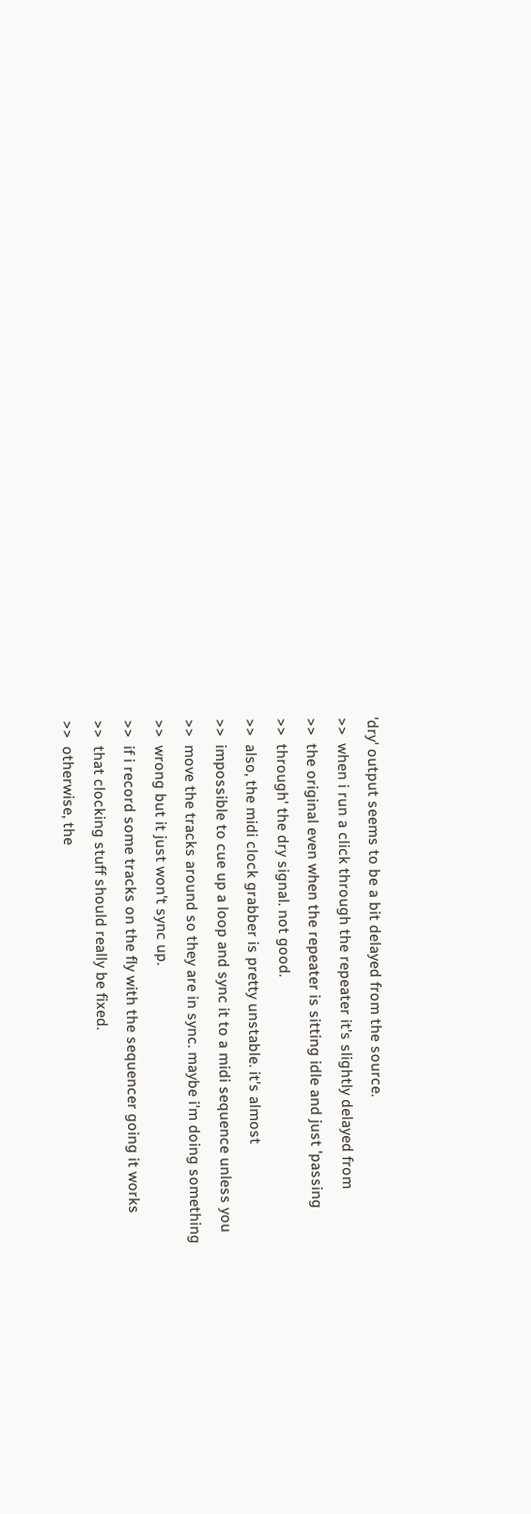'dry' output seems to be a bit delayed from the source.
>>  when i run a click through the repeater it's slightly delayed from
>>  the original even when the repeater is sitting idle and just 'passing
>>  through' the dry signal. not good.
>>  also, the midi clock grabber is pretty unstable. it's almost
>>  impossible to cue up a loop and sync it to a midi sequence unless you
>>  move the tracks around so they are in sync. maybe i'm doing something
>>  wrong but it just won't sync up.
>>  if i record some tracks on the fly with the sequencer going it works
>>  that clocking stuff should really be fixed.
>>  otherwise, the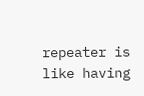repeater is like having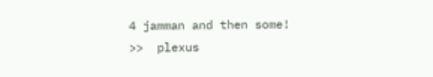4 jamman and then some!
>>  plexus